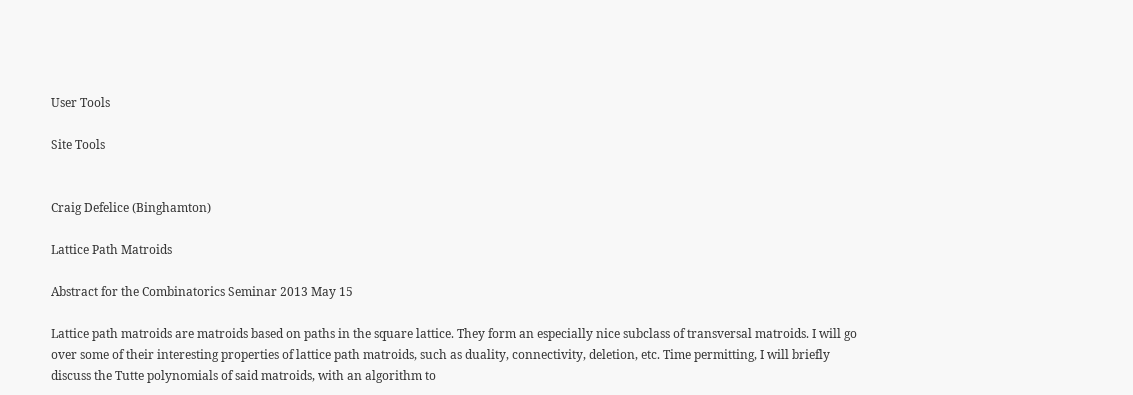User Tools

Site Tools


Craig Defelice (Binghamton)

Lattice Path Matroids

Abstract for the Combinatorics Seminar 2013 May 15

Lattice path matroids are matroids based on paths in the square lattice. They form an especially nice subclass of transversal matroids. I will go over some of their interesting properties of lattice path matroids, such as duality, connectivity, deletion, etc. Time permitting, I will briefly discuss the Tutte polynomials of said matroids, with an algorithm to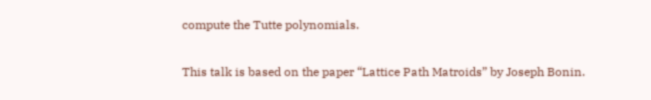compute the Tutte polynomials.

This talk is based on the paper “Lattice Path Matroids” by Joseph Bonin.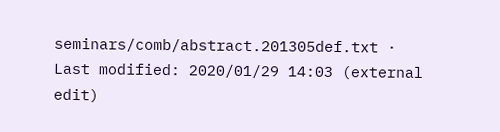seminars/comb/abstract.201305def.txt · Last modified: 2020/01/29 14:03 (external edit)